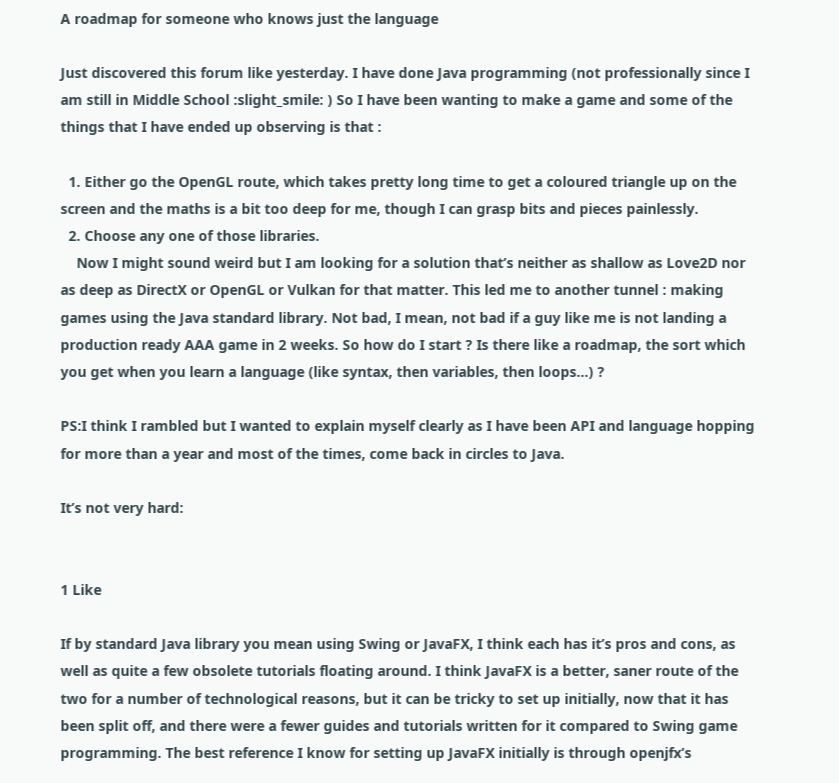A roadmap for someone who knows just the language

Just discovered this forum like yesterday. I have done Java programming (not professionally since I am still in Middle School :slight_smile: ) So I have been wanting to make a game and some of the things that I have ended up observing is that :

  1. Either go the OpenGL route, which takes pretty long time to get a coloured triangle up on the screen and the maths is a bit too deep for me, though I can grasp bits and pieces painlessly.
  2. Choose any one of those libraries.
    Now I might sound weird but I am looking for a solution that’s neither as shallow as Love2D nor as deep as DirectX or OpenGL or Vulkan for that matter. This led me to another tunnel : making games using the Java standard library. Not bad, I mean, not bad if a guy like me is not landing a production ready AAA game in 2 weeks. So how do I start ? Is there like a roadmap, the sort which you get when you learn a language (like syntax, then variables, then loops…) ?

PS:I think I rambled but I wanted to explain myself clearly as I have been API and language hopping for more than a year and most of the times, come back in circles to Java.

It’s not very hard:


1 Like

If by standard Java library you mean using Swing or JavaFX, I think each has it’s pros and cons, as well as quite a few obsolete tutorials floating around. I think JavaFX is a better, saner route of the two for a number of technological reasons, but it can be tricky to set up initially, now that it has been split off, and there were a fewer guides and tutorials written for it compared to Swing game programming. The best reference I know for setting up JavaFX initially is through openjfx’s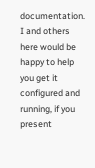documentation. I and others here would be happy to help you get it configured and running, if you present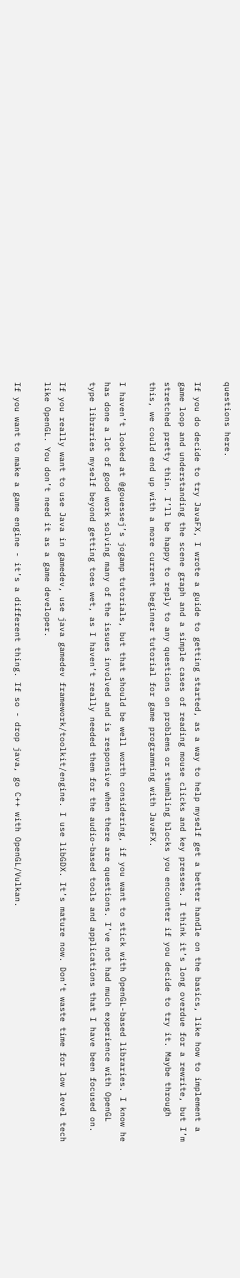questions here.

If you do decide to try JavaFX, I wrote a guide to getting started, as a way to help myself get a better handle on the basics, like how to implement a game loop and understanding the scene graph and a simple cases of reading mouse clicks and key presses. I think it’s long overdue for a rewrite, but I’m stretched pretty thin. I’ll be happy to reply to any questions on problems or stumbling blocks you encounter if you decide to try it. Maybe through this, we could end up with a more current beginner tutorial for game programming with JavaFX.

I haven’t looked at @gouessej’s jogamp tutorials, but that should be well worth considering, if you want to stick with OpenGL-based libraries. I know he has done a lot of good work solving many of the issues involved and is responsive when there are questions. I’ve not had much experience with OpenGL type libraries myself beyond getting toes wet, as I haven’t really needed them for the audio-based tools and applications that I have been focused on.

If you really want to use Java in gamedev, use java gamedev framework/toolkit/engine. I use libGDX. It’s mature now. Don’t waste time for low level tech like OpenGL. You don’t need it as a game developer.

If you want to make a game engine - it’s a different thing. If so - drop java, go C++ with OpenGL/Vulkan.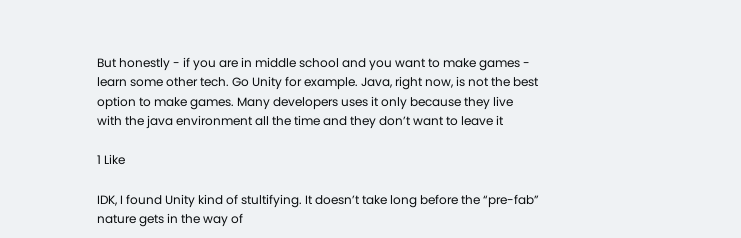But honestly - if you are in middle school and you want to make games - learn some other tech. Go Unity for example. Java, right now, is not the best option to make games. Many developers uses it only because they live with the java environment all the time and they don’t want to leave it

1 Like

IDK, I found Unity kind of stultifying. It doesn’t take long before the “pre-fab” nature gets in the way of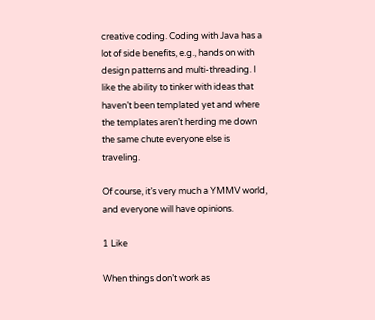creative coding. Coding with Java has a lot of side benefits, e.g., hands on with design patterns and multi-threading. I like the ability to tinker with ideas that haven’t been templated yet and where the templates aren’t herding me down the same chute everyone else is traveling.

Of course, it’s very much a YMMV world, and everyone will have opinions.

1 Like

When things don’t work as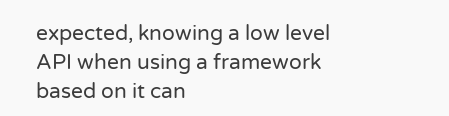expected, knowing a low level API when using a framework based on it can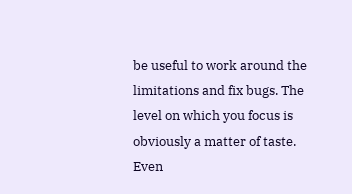be useful to work around the limitations and fix bugs. The level on which you focus is obviously a matter of taste. Even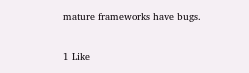mature frameworks have bugs.

1 Like